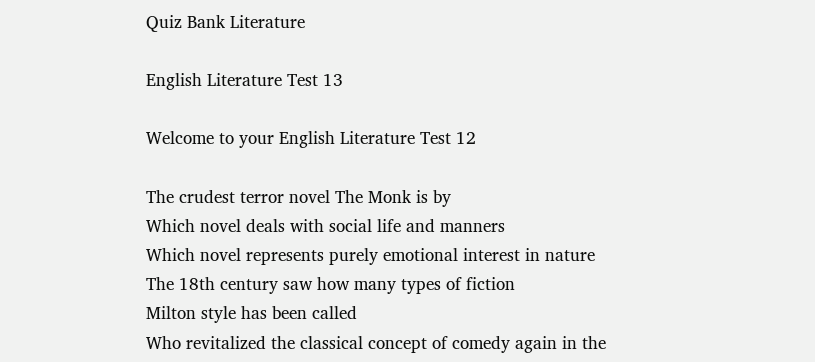Quiz Bank Literature

English Literature Test 13

Welcome to your English Literature Test 12

The crudest terror novel The Monk is by
Which novel deals with social life and manners
Which novel represents purely emotional interest in nature
The 18th century saw how many types of fiction
Milton style has been called
Who revitalized the classical concept of comedy again in the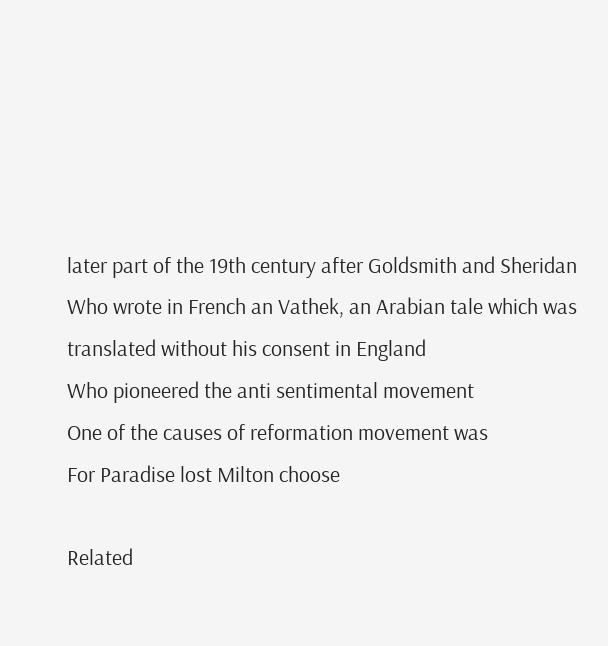later part of the 19th century after Goldsmith and Sheridan
Who wrote in French an Vathek, an Arabian tale which was translated without his consent in England
Who pioneered the anti sentimental movement
One of the causes of reformation movement was
For Paradise lost Milton choose

Related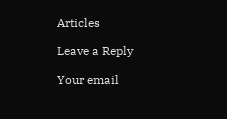Articles

Leave a Reply

Your email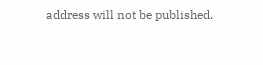address will not be published.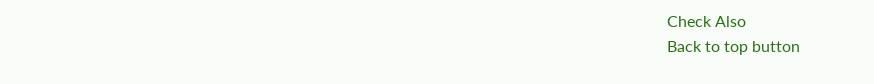Check Also
Back to top button